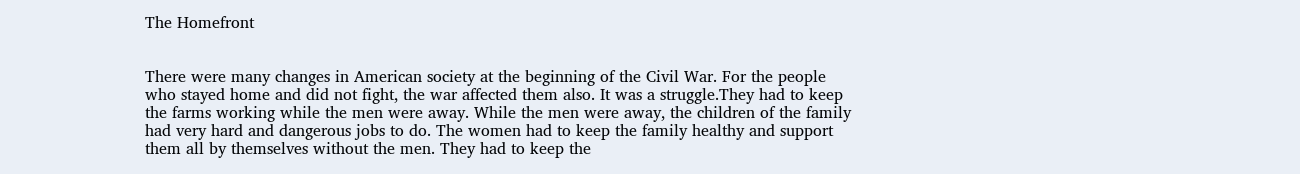The Homefront


There were many changes in American society at the beginning of the Civil War. For the people who stayed home and did not fight, the war affected them also. It was a struggle.They had to keep the farms working while the men were away. While the men were away, the children of the family had very hard and dangerous jobs to do. The women had to keep the family healthy and support them all by themselves without the men. They had to keep the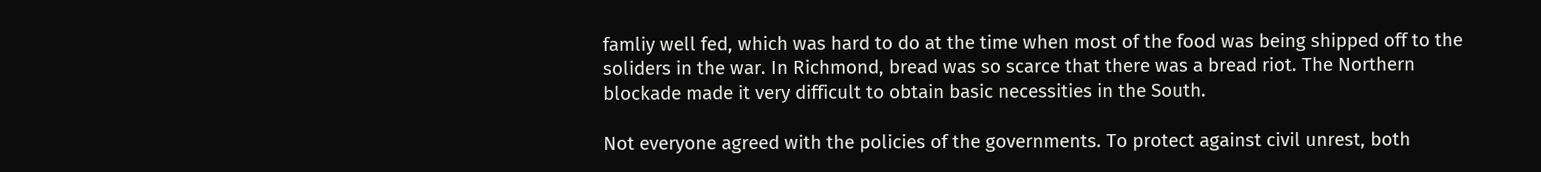famliy well fed, which was hard to do at the time when most of the food was being shipped off to the soliders in the war. In Richmond, bread was so scarce that there was a bread riot. The Northern blockade made it very difficult to obtain basic necessities in the South.

Not everyone agreed with the policies of the governments. To protect against civil unrest, both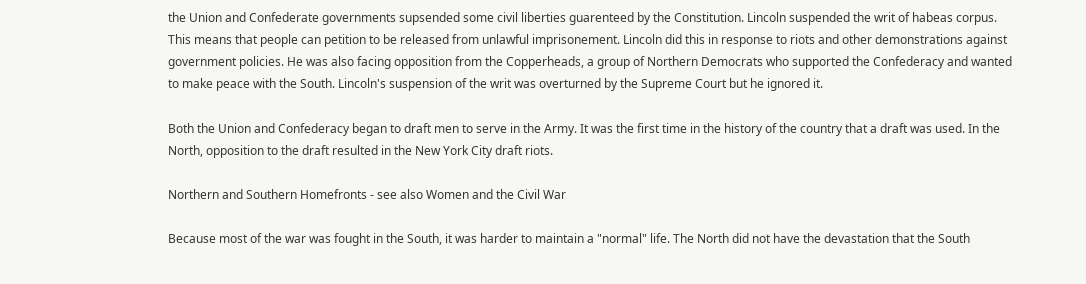the Union and Confederate governments supsended some civil liberties guarenteed by the Constitution. Lincoln suspended the writ of habeas corpus. This means that people can petition to be released from unlawful imprisonement. Lincoln did this in response to riots and other demonstrations against government policies. He was also facing opposition from the Copperheads, a group of Northern Democrats who supported the Confederacy and wanted to make peace with the South. Lincoln's suspension of the writ was overturned by the Supreme Court but he ignored it.

Both the Union and Confederacy began to draft men to serve in the Army. It was the first time in the history of the country that a draft was used. In the North, opposition to the draft resulted in the New York City draft riots.

Northern and Southern Homefronts - see also Women and the Civil War

Because most of the war was fought in the South, it was harder to maintain a "normal" life. The North did not have the devastation that the South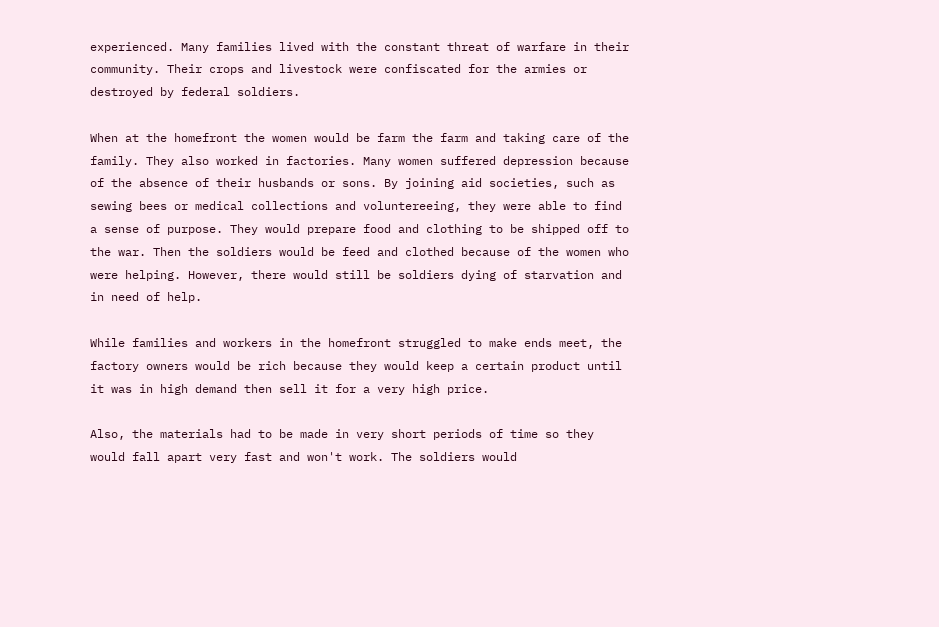experienced. Many families lived with the constant threat of warfare in their community. Their crops and livestock were confiscated for the armies or destroyed by federal soldiers.

When at the homefront the women would be farm the farm and taking care of the family. They also worked in factories. Many women suffered depression because of the absence of their husbands or sons. By joining aid societies, such as sewing bees or medical collections and voluntereeing, they were able to find a sense of purpose. They would prepare food and clothing to be shipped off to the war. Then the soldiers would be feed and clothed because of the women who were helping. However, there would still be soldiers dying of starvation and in need of help.

While families and workers in the homefront struggled to make ends meet, the factory owners would be rich because they would keep a certain product until it was in high demand then sell it for a very high price.

Also, the materials had to be made in very short periods of time so they would fall apart very fast and won't work. The soldiers would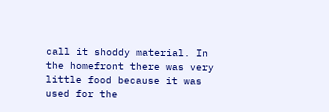call it shoddy material. In the homefront there was very little food because it was used for the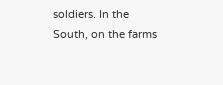soldiers. In the South, on the farms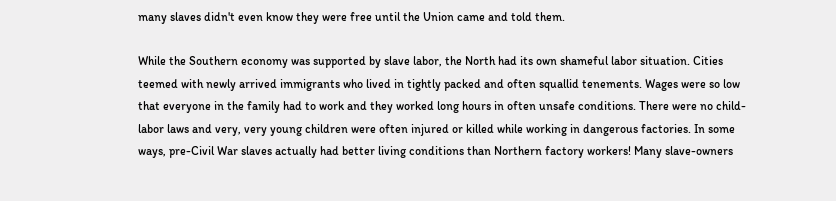many slaves didn't even know they were free until the Union came and told them.

While the Southern economy was supported by slave labor, the North had its own shameful labor situation. Cities teemed with newly arrived immigrants who lived in tightly packed and often squallid tenements. Wages were so low that everyone in the family had to work and they worked long hours in often unsafe conditions. There were no child-labor laws and very, very young children were often injured or killed while working in dangerous factories. In some ways, pre-Civil War slaves actually had better living conditions than Northern factory workers! Many slave-owners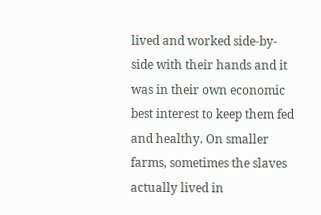lived and worked side-by-side with their hands and it was in their own economic best interest to keep them fed and healthy. On smaller farms, sometimes the slaves actually lived in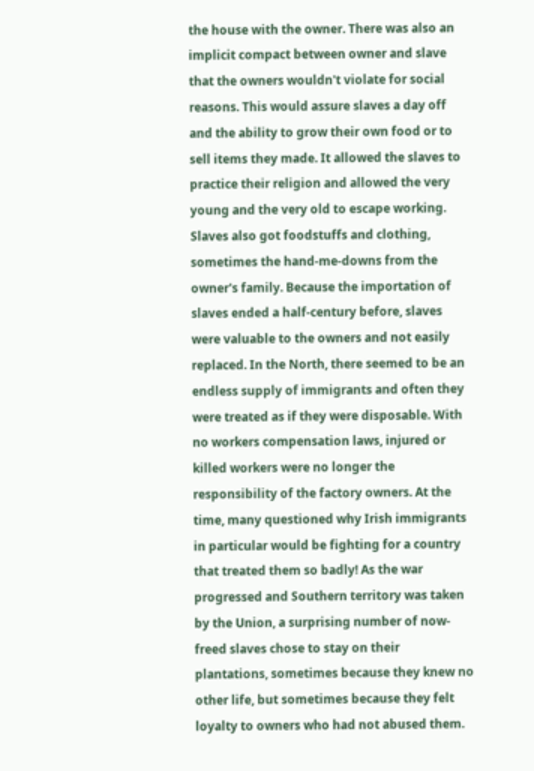the house with the owner. There was also an implicit compact between owner and slave that the owners wouldn't violate for social reasons. This would assure slaves a day off and the ability to grow their own food or to sell items they made. It allowed the slaves to practice their religion and allowed the very young and the very old to escape working. Slaves also got foodstuffs and clothing, sometimes the hand-me-downs from the owner's family. Because the importation of slaves ended a half-century before, slaves were valuable to the owners and not easily replaced. In the North, there seemed to be an endless supply of immigrants and often they were treated as if they were disposable. With no workers compensation laws, injured or killed workers were no longer the responsibility of the factory owners. At the time, many questioned why Irish immigrants in particular would be fighting for a country that treated them so badly! As the war progressed and Southern territory was taken by the Union, a surprising number of now-freed slaves chose to stay on their plantations, sometimes because they knew no other life, but sometimes because they felt loyalty to owners who had not abused them.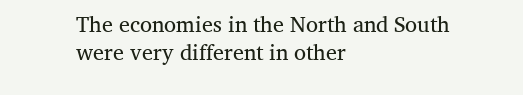The economies in the North and South were very different in other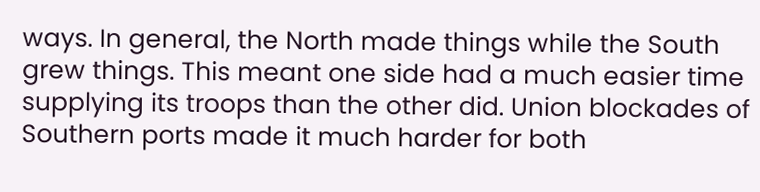ways. In general, the North made things while the South grew things. This meant one side had a much easier time supplying its troops than the other did. Union blockades of Southern ports made it much harder for both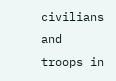civilians and troops in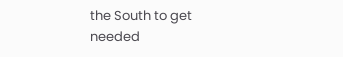the South to get needed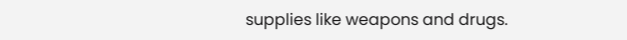supplies like weapons and drugs.